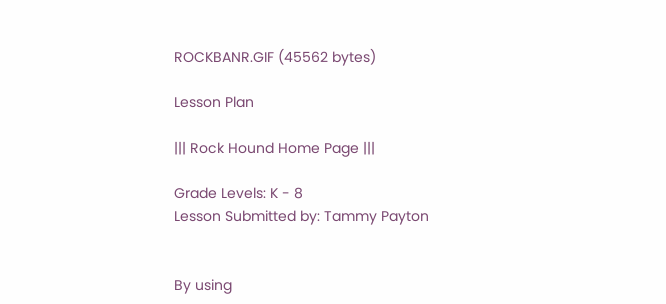ROCKBANR.GIF (45562 bytes)

Lesson Plan

||| Rock Hound Home Page |||

Grade Levels: K - 8
Lesson Submitted by: Tammy Payton


By using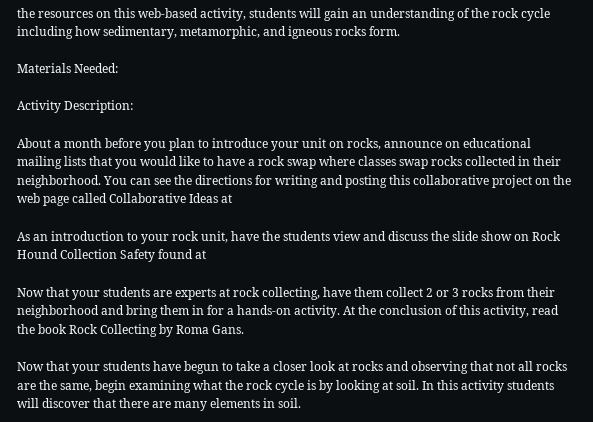the resources on this web-based activity, students will gain an understanding of the rock cycle including how sedimentary, metamorphic, and igneous rocks form.

Materials Needed:

Activity Description:

About a month before you plan to introduce your unit on rocks, announce on educational mailing lists that you would like to have a rock swap where classes swap rocks collected in their neighborhood. You can see the directions for writing and posting this collaborative project on the web page called Collaborative Ideas at

As an introduction to your rock unit, have the students view and discuss the slide show on Rock Hound Collection Safety found at

Now that your students are experts at rock collecting, have them collect 2 or 3 rocks from their neighborhood and bring them in for a hands-on activity. At the conclusion of this activity, read the book Rock Collecting by Roma Gans.

Now that your students have begun to take a closer look at rocks and observing that not all rocks are the same, begin examining what the rock cycle is by looking at soil. In this activity students will discover that there are many elements in soil.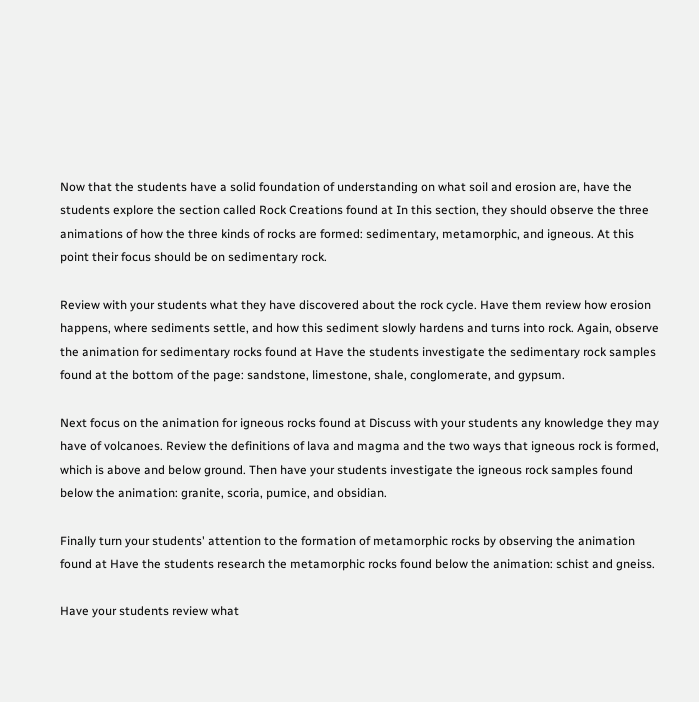Now that the students have a solid foundation of understanding on what soil and erosion are, have the students explore the section called Rock Creations found at In this section, they should observe the three animations of how the three kinds of rocks are formed: sedimentary, metamorphic, and igneous. At this point their focus should be on sedimentary rock.

Review with your students what they have discovered about the rock cycle. Have them review how erosion happens, where sediments settle, and how this sediment slowly hardens and turns into rock. Again, observe the animation for sedimentary rocks found at Have the students investigate the sedimentary rock samples found at the bottom of the page: sandstone, limestone, shale, conglomerate, and gypsum.

Next focus on the animation for igneous rocks found at Discuss with your students any knowledge they may have of volcanoes. Review the definitions of lava and magma and the two ways that igneous rock is formed, which is above and below ground. Then have your students investigate the igneous rock samples found below the animation: granite, scoria, pumice, and obsidian.

Finally turn your students' attention to the formation of metamorphic rocks by observing the animation found at Have the students research the metamorphic rocks found below the animation: schist and gneiss.

Have your students review what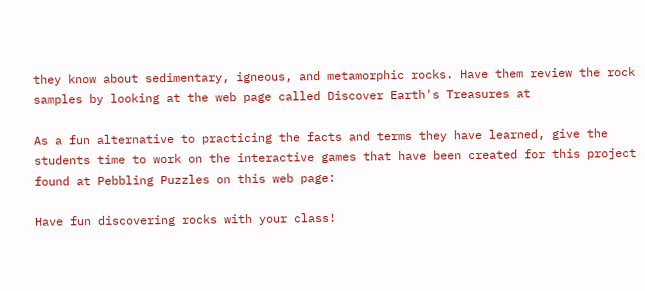they know about sedimentary, igneous, and metamorphic rocks. Have them review the rock samples by looking at the web page called Discover Earth's Treasures at

As a fun alternative to practicing the facts and terms they have learned, give the students time to work on the interactive games that have been created for this project found at Pebbling Puzzles on this web page:

Have fun discovering rocks with your class!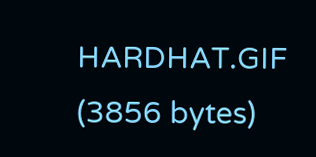HARDHAT.GIF (3856 bytes)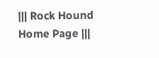||| Rock Hound Home Page |||